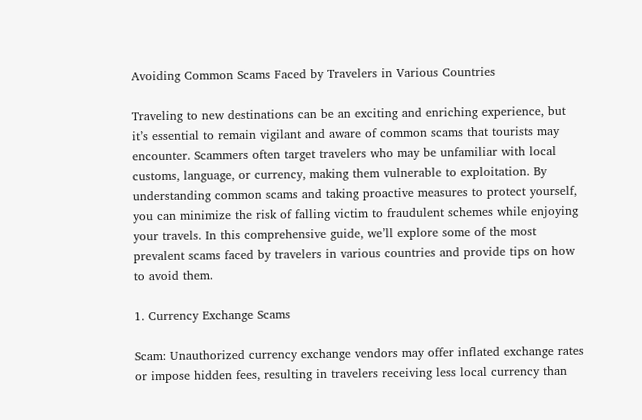Avoiding Common Scams Faced by Travelers in Various Countries

Traveling to new destinations can be an exciting and enriching experience, but it’s essential to remain vigilant and aware of common scams that tourists may encounter. Scammers often target travelers who may be unfamiliar with local customs, language, or currency, making them vulnerable to exploitation. By understanding common scams and taking proactive measures to protect yourself, you can minimize the risk of falling victim to fraudulent schemes while enjoying your travels. In this comprehensive guide, we’ll explore some of the most prevalent scams faced by travelers in various countries and provide tips on how to avoid them.

1. Currency Exchange Scams

Scam: Unauthorized currency exchange vendors may offer inflated exchange rates or impose hidden fees, resulting in travelers receiving less local currency than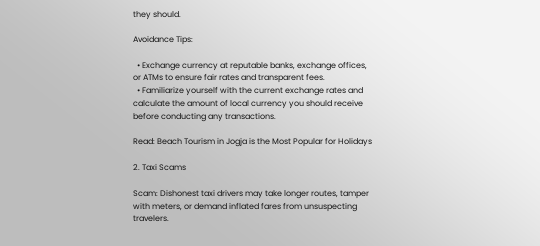they should.

Avoidance Tips:

  • Exchange currency at reputable banks, exchange offices, or ATMs to ensure fair rates and transparent fees.
  • Familiarize yourself with the current exchange rates and calculate the amount of local currency you should receive before conducting any transactions.

Read: Beach Tourism in Jogja is the Most Popular for Holidays

2. Taxi Scams

Scam: Dishonest taxi drivers may take longer routes, tamper with meters, or demand inflated fares from unsuspecting travelers.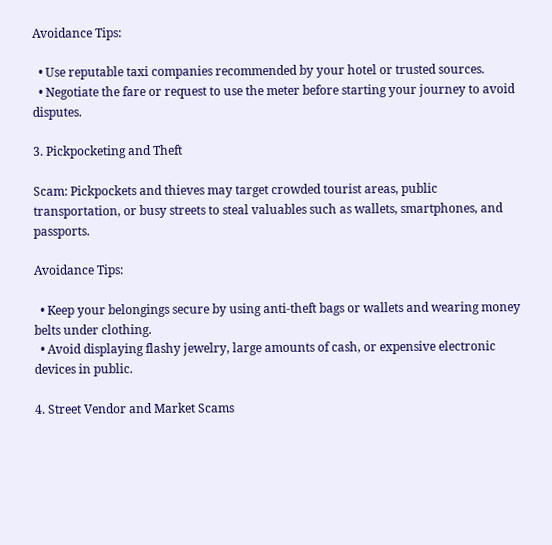Avoidance Tips:

  • Use reputable taxi companies recommended by your hotel or trusted sources.
  • Negotiate the fare or request to use the meter before starting your journey to avoid disputes.

3. Pickpocketing and Theft

Scam: Pickpockets and thieves may target crowded tourist areas, public transportation, or busy streets to steal valuables such as wallets, smartphones, and passports.

Avoidance Tips:

  • Keep your belongings secure by using anti-theft bags or wallets and wearing money belts under clothing.
  • Avoid displaying flashy jewelry, large amounts of cash, or expensive electronic devices in public.

4. Street Vendor and Market Scams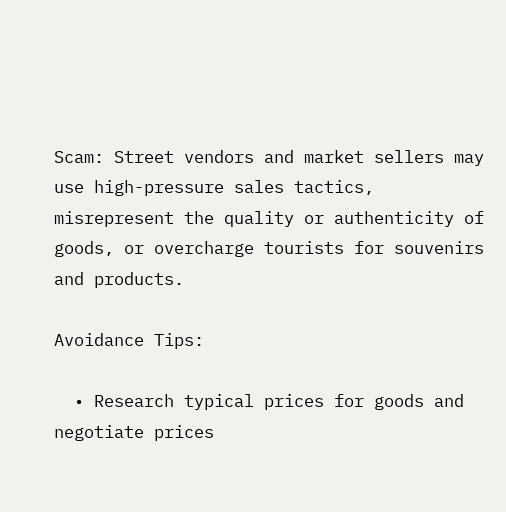Scam: Street vendors and market sellers may use high-pressure sales tactics, misrepresent the quality or authenticity of goods, or overcharge tourists for souvenirs and products.

Avoidance Tips:

  • Research typical prices for goods and negotiate prices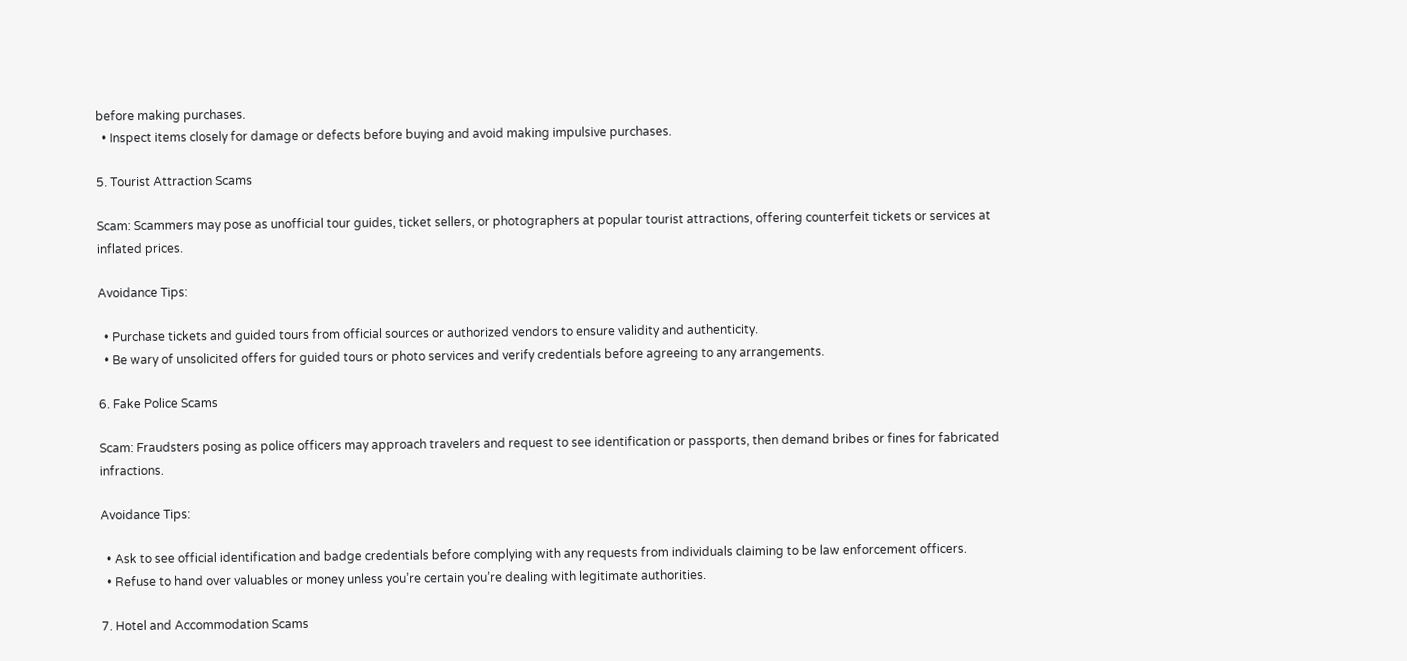before making purchases.
  • Inspect items closely for damage or defects before buying and avoid making impulsive purchases.

5. Tourist Attraction Scams

Scam: Scammers may pose as unofficial tour guides, ticket sellers, or photographers at popular tourist attractions, offering counterfeit tickets or services at inflated prices.

Avoidance Tips:

  • Purchase tickets and guided tours from official sources or authorized vendors to ensure validity and authenticity.
  • Be wary of unsolicited offers for guided tours or photo services and verify credentials before agreeing to any arrangements.

6. Fake Police Scams

Scam: Fraudsters posing as police officers may approach travelers and request to see identification or passports, then demand bribes or fines for fabricated infractions.

Avoidance Tips:

  • Ask to see official identification and badge credentials before complying with any requests from individuals claiming to be law enforcement officers.
  • Refuse to hand over valuables or money unless you’re certain you’re dealing with legitimate authorities.

7. Hotel and Accommodation Scams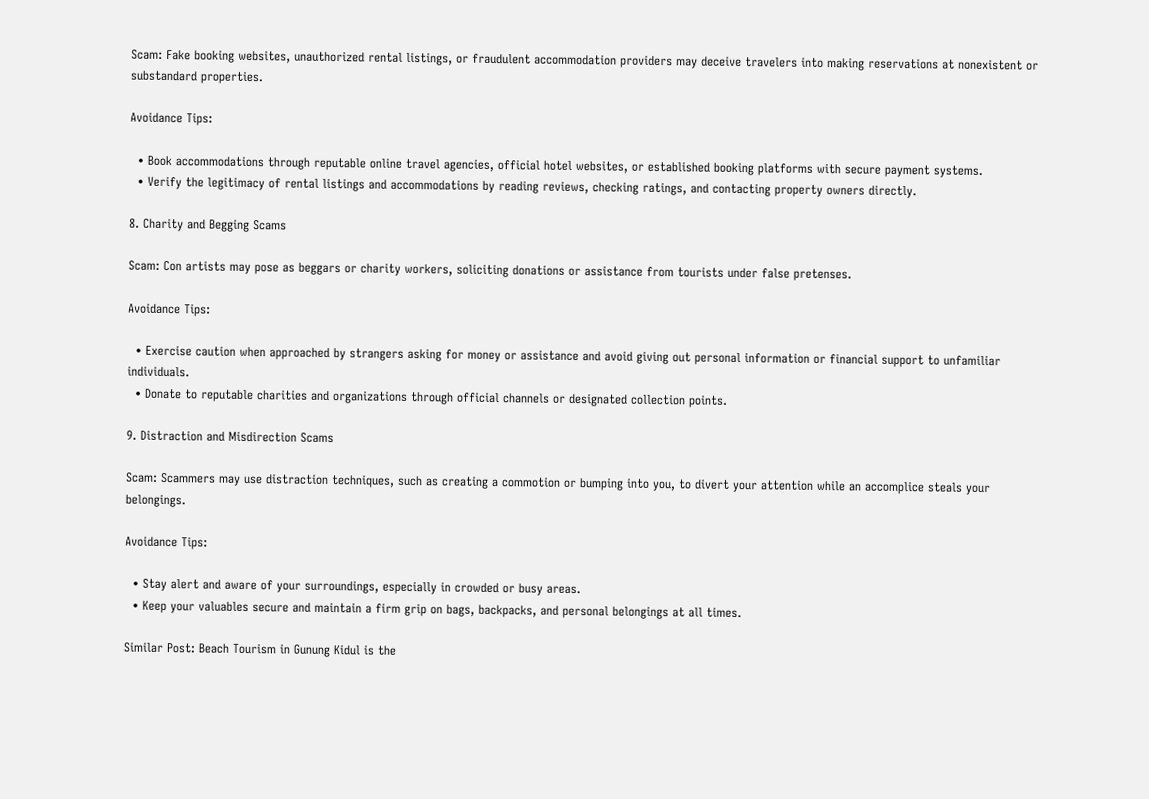Scam: Fake booking websites, unauthorized rental listings, or fraudulent accommodation providers may deceive travelers into making reservations at nonexistent or substandard properties.

Avoidance Tips:

  • Book accommodations through reputable online travel agencies, official hotel websites, or established booking platforms with secure payment systems.
  • Verify the legitimacy of rental listings and accommodations by reading reviews, checking ratings, and contacting property owners directly.

8. Charity and Begging Scams

Scam: Con artists may pose as beggars or charity workers, soliciting donations or assistance from tourists under false pretenses.

Avoidance Tips:

  • Exercise caution when approached by strangers asking for money or assistance and avoid giving out personal information or financial support to unfamiliar individuals.
  • Donate to reputable charities and organizations through official channels or designated collection points.

9. Distraction and Misdirection Scams

Scam: Scammers may use distraction techniques, such as creating a commotion or bumping into you, to divert your attention while an accomplice steals your belongings.

Avoidance Tips:

  • Stay alert and aware of your surroundings, especially in crowded or busy areas.
  • Keep your valuables secure and maintain a firm grip on bags, backpacks, and personal belongings at all times.

Similar Post: Beach Tourism in Gunung Kidul is the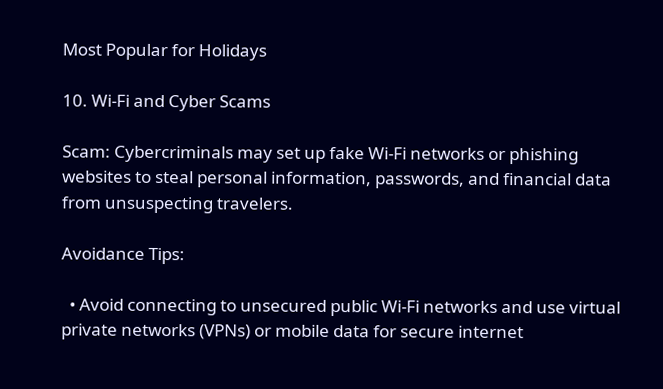Most Popular for Holidays

10. Wi-Fi and Cyber Scams

Scam: Cybercriminals may set up fake Wi-Fi networks or phishing websites to steal personal information, passwords, and financial data from unsuspecting travelers.

Avoidance Tips:

  • Avoid connecting to unsecured public Wi-Fi networks and use virtual private networks (VPNs) or mobile data for secure internet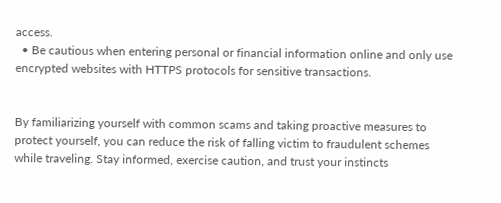access.
  • Be cautious when entering personal or financial information online and only use encrypted websites with HTTPS protocols for sensitive transactions.


By familiarizing yourself with common scams and taking proactive measures to protect yourself, you can reduce the risk of falling victim to fraudulent schemes while traveling. Stay informed, exercise caution, and trust your instincts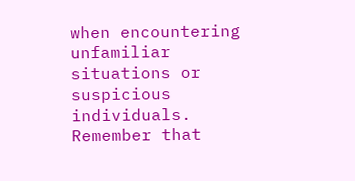when encountering unfamiliar situations or suspicious individuals. Remember that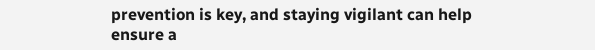prevention is key, and staying vigilant can help ensure a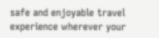safe and enjoyable travel experience wherever your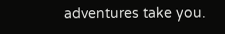adventures take you.